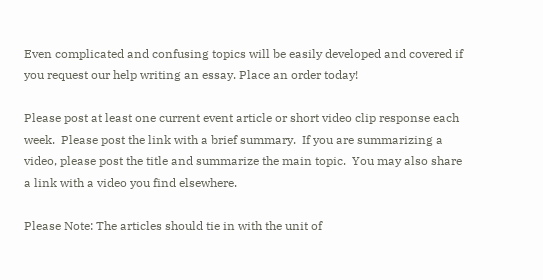Even complicated and confusing topics will be easily developed and covered if you request our help writing an essay. Place an order today!

Please post at least one current event article or short video clip response each week.  Please post the link with a brief summary.  If you are summarizing a video, please post the title and summarize the main topic.  You may also share a link with a video you find elsewhere.

Please Note: The articles should tie in with the unit of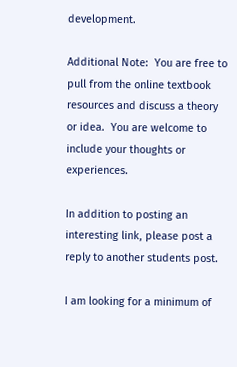development.

Additional Note:  You are free to pull from the online textbook resources and discuss a theory or idea.  You are welcome to include your thoughts or experiences.

In addition to posting an interesting link, please post a reply to another students post.

I am looking for a minimum of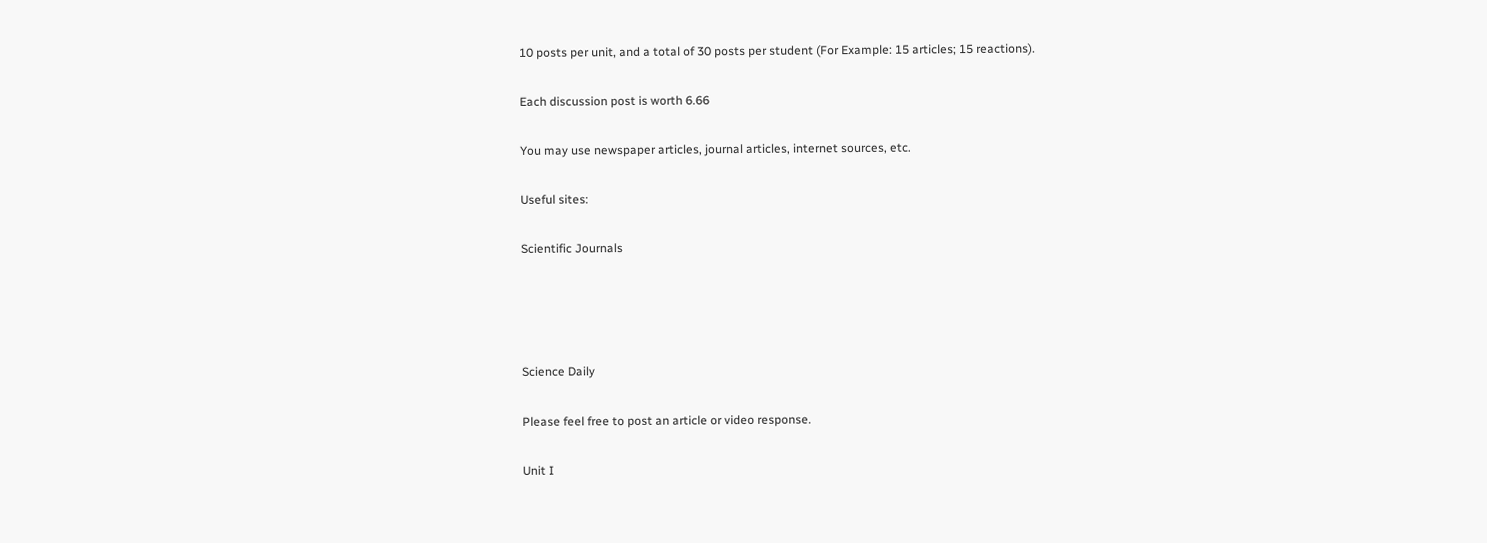10 posts per unit, and a total of 30 posts per student (For Example: 15 articles; 15 reactions).

Each discussion post is worth 6.66

You may use newspaper articles, journal articles, internet sources, etc.

Useful sites:

Scientific Journals




Science Daily

Please feel free to post an article or video response.

Unit I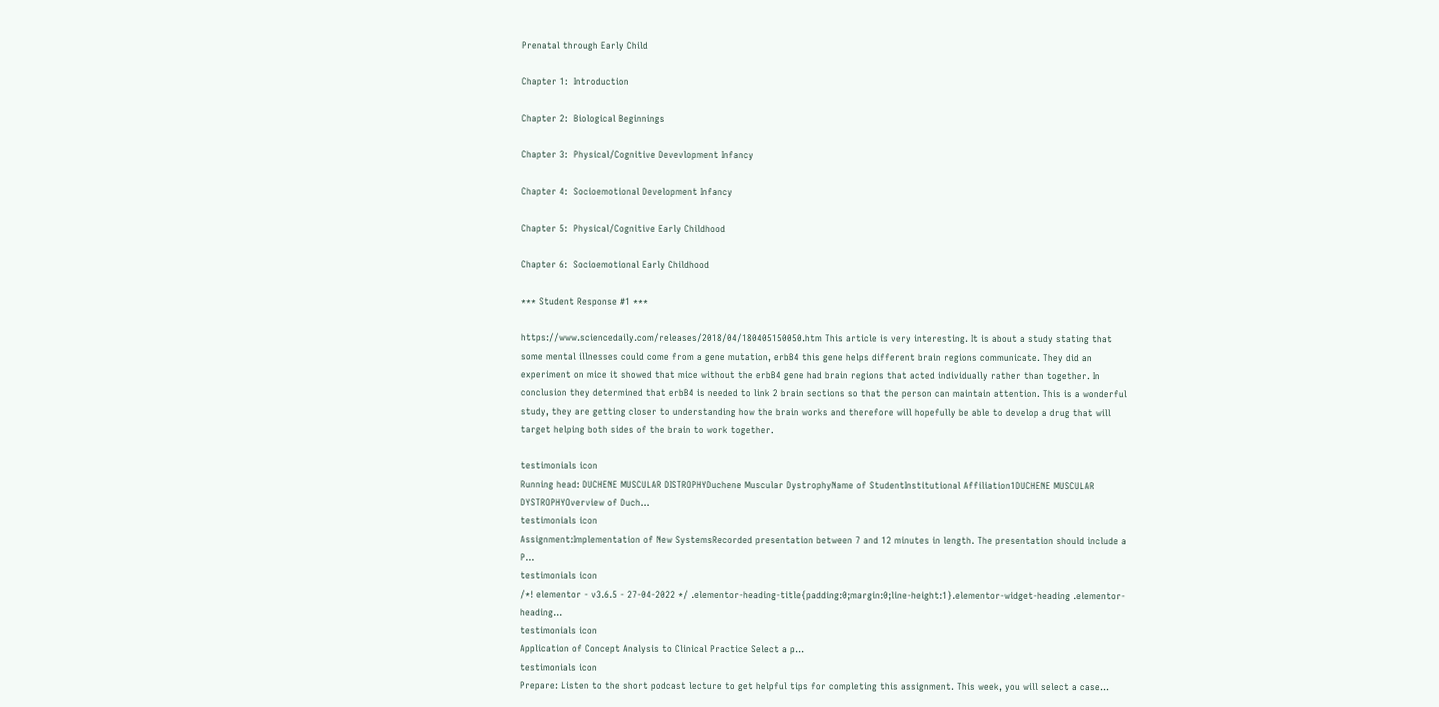Prenatal through Early Child

Chapter 1:  Introduction

Chapter 2:  Biological Beginnings

Chapter 3:  Physical/Cognitive Devevlopment Infancy

Chapter 4:  Socioemotional Development Infancy

Chapter 5:  Physical/Cognitive Early Childhood

Chapter 6:  Socioemotional Early Childhood

*** Student Response #1 ***

https://www.sciencedaily.com/releases/2018/04/180405150050.htm This article is very interesting. It is about a study stating that some mental illnesses could come from a gene mutation, erbB4 this gene helps different brain regions communicate. They did an experiment on mice it showed that mice without the erbB4 gene had brain regions that acted individually rather than together. In conclusion they determined that erbB4 is needed to link 2 brain sections so that the person can maintain attention. This is a wonderful study, they are getting closer to understanding how the brain works and therefore will hopefully be able to develop a drug that will target helping both sides of the brain to work together.

testimonials icon
Running head: DUCHENE MUSCULAR DISTROPHYDuchene Muscular DystrophyName of StudentInstitutional Affiliation1DUCHENE MUSCULAR DYSTROPHYOverview of Duch...
testimonials icon
Assignment:Implementation of New SystemsRecorded presentation between 7 and 12 minutes in length. The presentation should include a P...
testimonials icon
/*! elementor - v3.6.5 - 27-04-2022 */ .elementor-heading-title{padding:0;margin:0;line-height:1}.elementor-widget-heading .elementor-heading...
testimonials icon
Application of Concept Analysis to Clinical Practice Select a p...
testimonials icon
Prepare: Listen to the short podcast lecture to get helpful tips for completing this assignment. This week, you will select a case...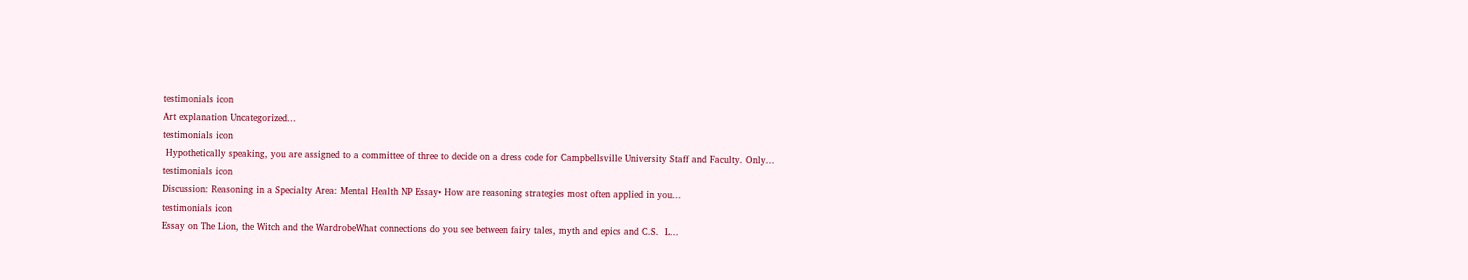testimonials icon
Art explanation Uncategorized...
testimonials icon
 Hypothetically speaking, you are assigned to a committee of three to decide on a dress code for Campbellsville University Staff and Faculty. Only...
testimonials icon
Discussion: Reasoning in a Specialty Area: Mental Health NP Essay• How are reasoning strategies most often applied in you...
testimonials icon
Essay on The Lion, the Witch and the WardrobeWhat connections do you see between fairy tales, myth and epics and C.S.  L...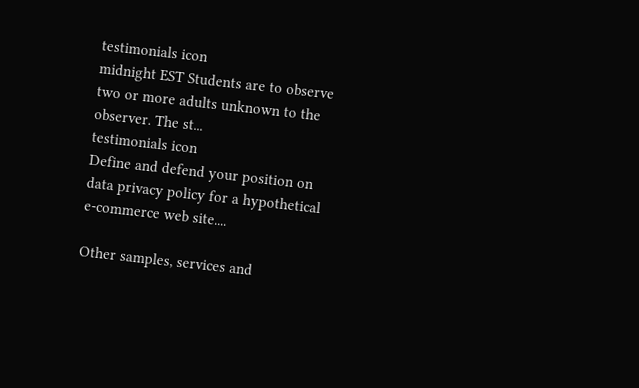testimonials icon
midnight EST Students are to observe two or more adults unknown to the observer. The st...
testimonials icon
Define and defend your position on data privacy policy for a hypothetical e-commerce web site....

Other samples, services and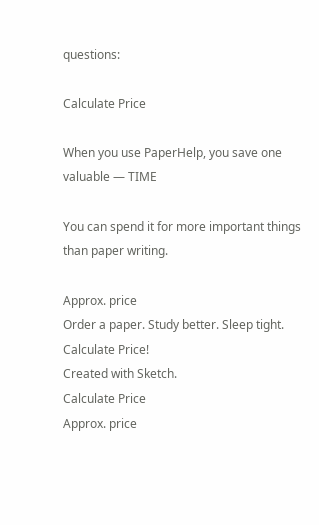questions:

Calculate Price

When you use PaperHelp, you save one valuable — TIME

You can spend it for more important things than paper writing.

Approx. price
Order a paper. Study better. Sleep tight. Calculate Price!
Created with Sketch.
Calculate Price
Approx. price